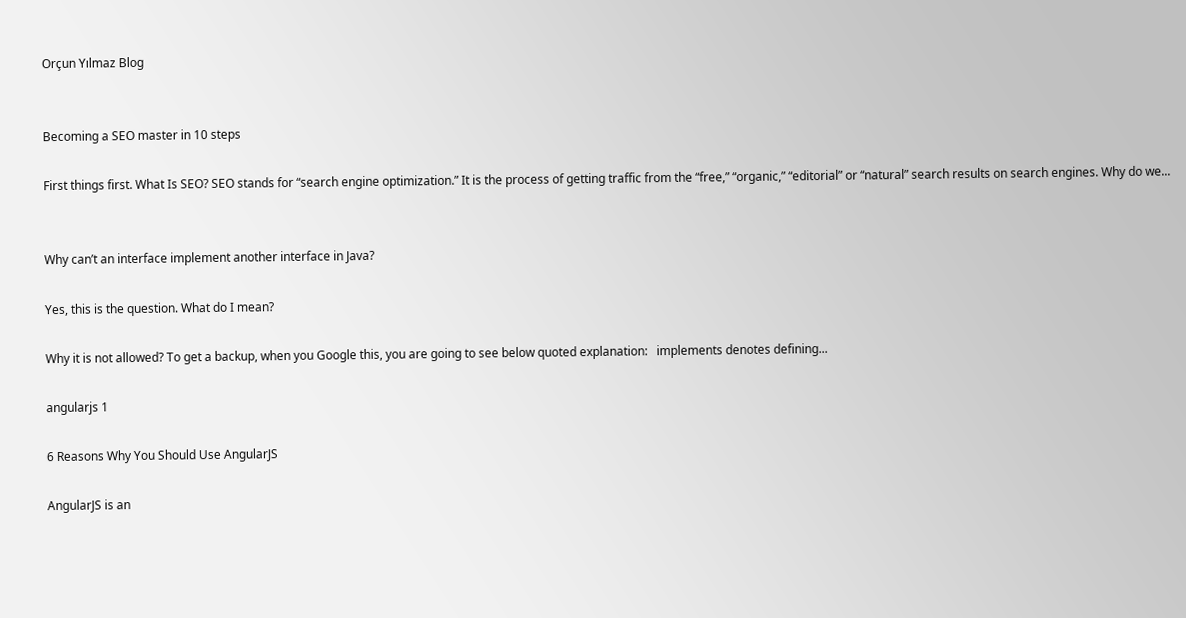Orçun Yılmaz Blog


Becoming a SEO master in 10 steps

First things first. What Is SEO? SEO stands for “search engine optimization.” It is the process of getting traffic from the “free,” “organic,” “editorial” or “natural” search results on search engines. Why do we...


Why can’t an interface implement another interface in Java?

Yes, this is the question. What do I mean?

Why it is not allowed? To get a backup, when you Google this, you are going to see below quoted explanation:   implements denotes defining...

angularjs 1

6 Reasons Why You Should Use AngularJS

AngularJS is an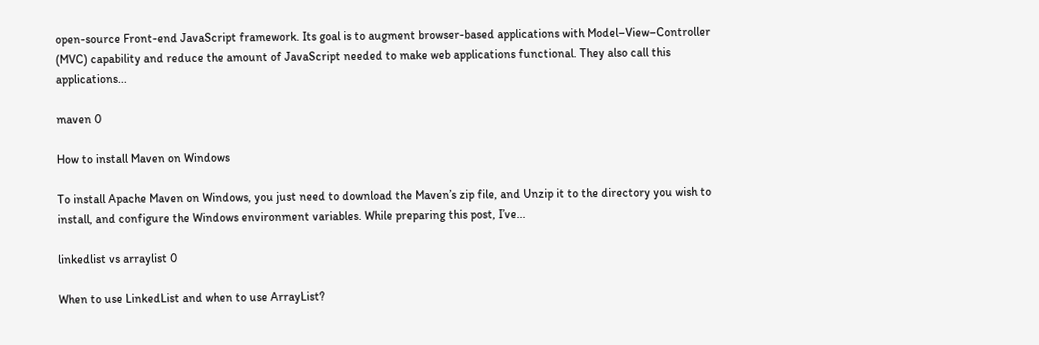open-source Front-end JavaScript framework. Its goal is to augment browser-based applications with Model–View–Controller (MVC) capability and reduce the amount of JavaScript needed to make web applications functional. They also call this applications...

maven 0

How to install Maven on Windows

To install Apache Maven on Windows, you just need to download the Maven’s zip file, and Unzip it to the directory you wish to install, and configure the Windows environment variables. While preparing this post, I’ve...

linkedlist vs arraylist 0

When to use LinkedList and when to use ArrayList?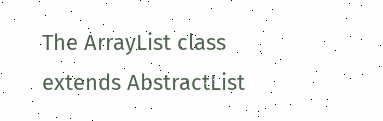The ArrayList class extends AbstractList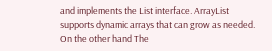and implements the List interface. ArrayList supports dynamic arrays that can grow as needed. On the other hand The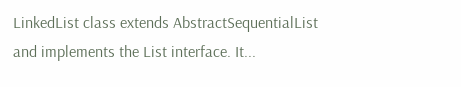LinkedList class extends AbstractSequentialList and implements the List interface. It...